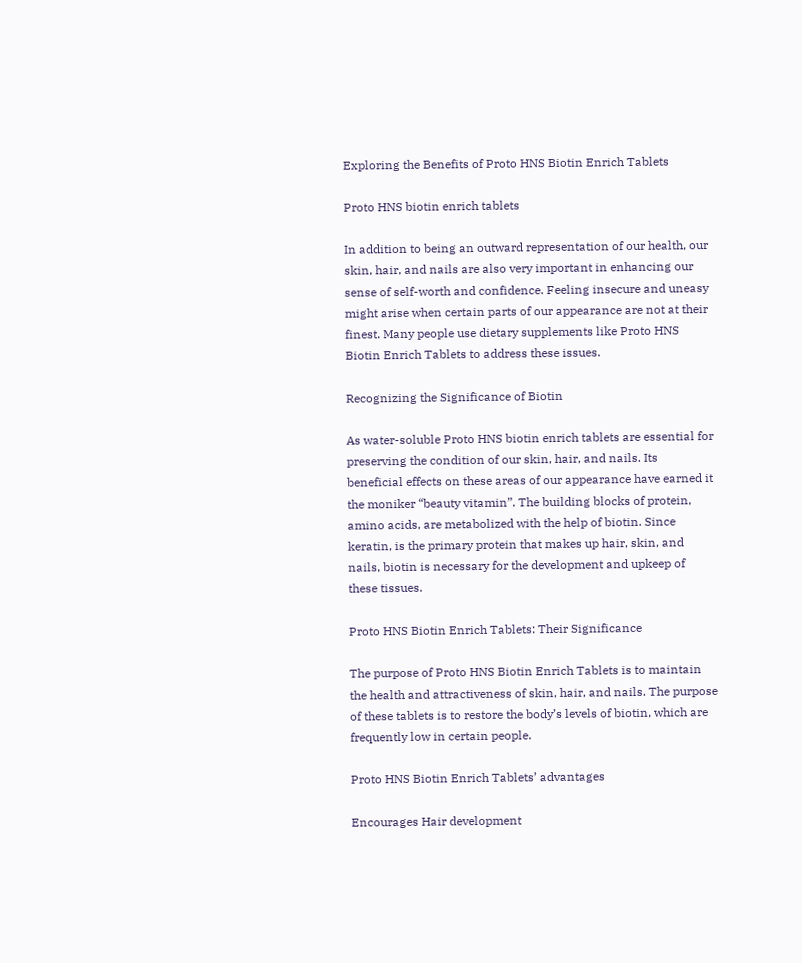Exploring the Benefits of Proto HNS Biotin Enrich Tablets

Proto HNS biotin enrich tablets

In addition to being an outward representation of our health, our skin, hair, and nails are also very important in enhancing our sense of self-worth and confidence. Feeling insecure and uneasy might arise when certain parts of our appearance are not at their finest. Many people use dietary supplements like Proto HNS Biotin Enrich Tablets to address these issues.

Recognizing the Significance of Biotin

As water-soluble Proto HNS biotin enrich tablets are essential for preserving the condition of our skin, hair, and nails. Its beneficial effects on these areas of our appearance have earned it the moniker “beauty vitamin”. The building blocks of protein, amino acids, are metabolized with the help of biotin. Since keratin, is the primary protein that makes up hair, skin, and nails, biotin is necessary for the development and upkeep of these tissues.

Proto HNS Biotin Enrich Tablets: Their Significance

The purpose of Proto HNS Biotin Enrich Tablets is to maintain the health and attractiveness of skin, hair, and nails. The purpose of these tablets is to restore the body’s levels of biotin, which are frequently low in certain people.

Proto HNS Biotin Enrich Tablets’ advantages

Encourages Hair development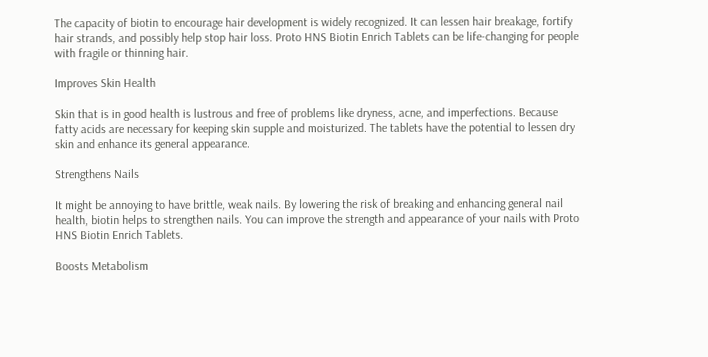The capacity of biotin to encourage hair development is widely recognized. It can lessen hair breakage, fortify hair strands, and possibly help stop hair loss. Proto HNS Biotin Enrich Tablets can be life-changing for people with fragile or thinning hair.

Improves Skin Health

Skin that is in good health is lustrous and free of problems like dryness, acne, and imperfections. Because fatty acids are necessary for keeping skin supple and moisturized. The tablets have the potential to lessen dry skin and enhance its general appearance.

Strengthens Nails

It might be annoying to have brittle, weak nails. By lowering the risk of breaking and enhancing general nail health, biotin helps to strengthen nails. You can improve the strength and appearance of your nails with Proto HNS Biotin Enrich Tablets.

Boosts Metabolism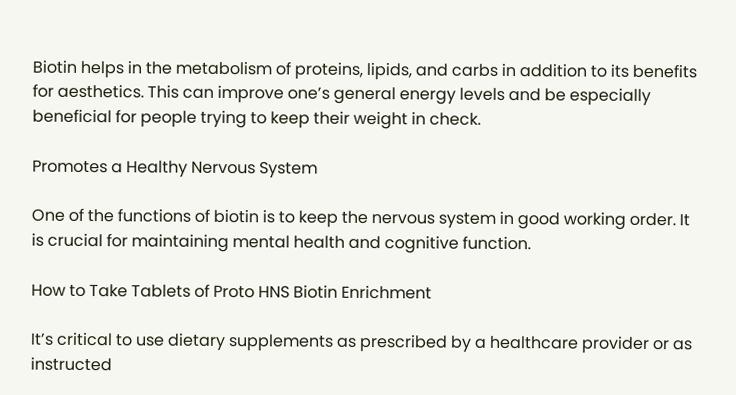Biotin helps in the metabolism of proteins, lipids, and carbs in addition to its benefits for aesthetics. This can improve one’s general energy levels and be especially beneficial for people trying to keep their weight in check.

Promotes a Healthy Nervous System

One of the functions of biotin is to keep the nervous system in good working order. It is crucial for maintaining mental health and cognitive function.

How to Take Tablets of Proto HNS Biotin Enrichment

It’s critical to use dietary supplements as prescribed by a healthcare provider or as instructed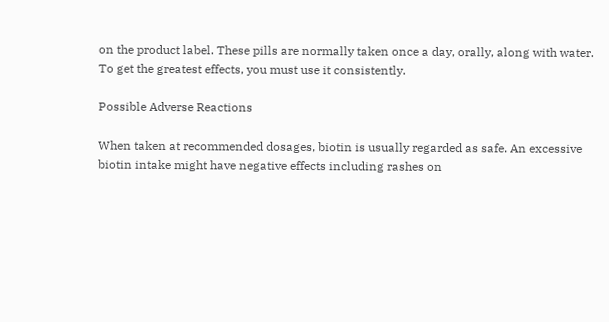on the product label. These pills are normally taken once a day, orally, along with water. To get the greatest effects, you must use it consistently.

Possible Adverse Reactions

When taken at recommended dosages, biotin is usually regarded as safe. An excessive biotin intake might have negative effects including rashes on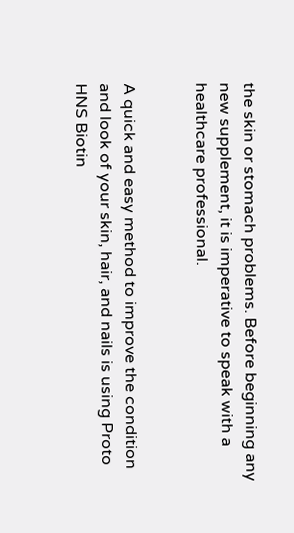the skin or stomach problems. Before beginning any new supplement, it is imperative to speak with a healthcare professional.


A quick and easy method to improve the condition and look of your skin, hair, and nails is using Proto HNS Biotin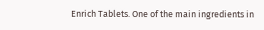Enrich Tablets. One of the main ingredients in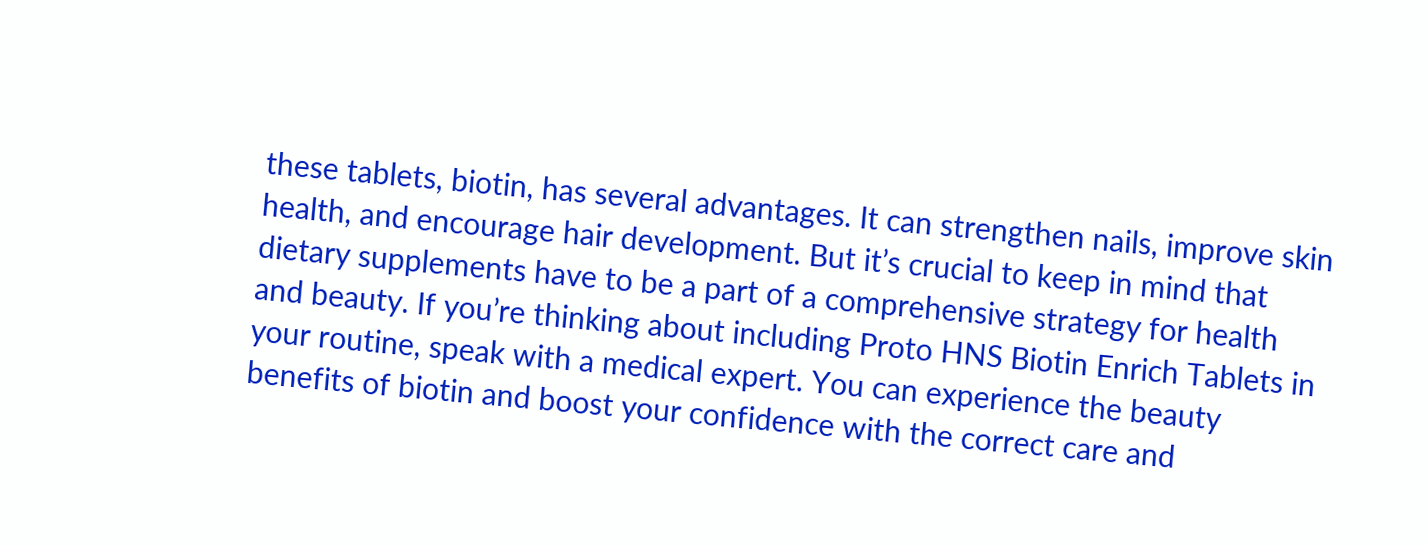these tablets, biotin, has several advantages. It can strengthen nails, improve skin health, and encourage hair development. But it’s crucial to keep in mind that dietary supplements have to be a part of a comprehensive strategy for health and beauty. If you’re thinking about including Proto HNS Biotin Enrich Tablets in your routine, speak with a medical expert. You can experience the beauty benefits of biotin and boost your confidence with the correct care and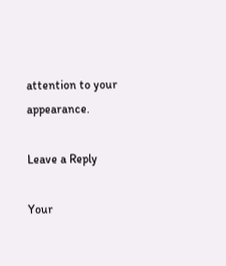attention to your appearance.

Leave a Reply

Your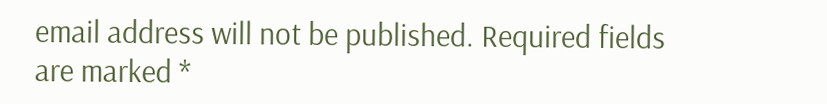email address will not be published. Required fields are marked *